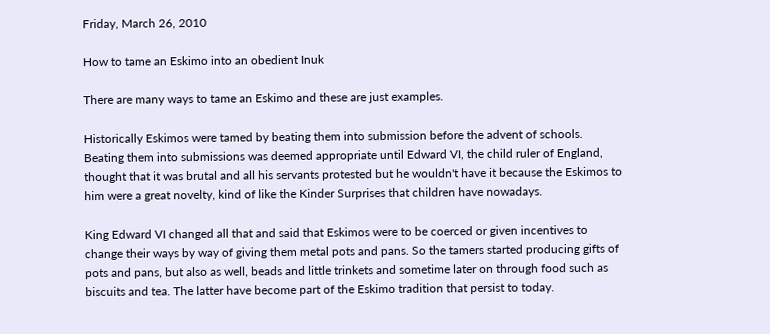Friday, March 26, 2010

How to tame an Eskimo into an obedient Inuk

There are many ways to tame an Eskimo and these are just examples.

Historically Eskimos were tamed by beating them into submission before the advent of schools. Beating them into submissions was deemed appropriate until Edward VI, the child ruler of England, thought that it was brutal and all his servants protested but he wouldn't have it because the Eskimos to him were a great novelty, kind of like the Kinder Surprises that children have nowadays.

King Edward VI changed all that and said that Eskimos were to be coerced or given incentives to change their ways by way of giving them metal pots and pans. So the tamers started producing gifts of pots and pans, but also as well, beads and little trinkets and sometime later on through food such as biscuits and tea. The latter have become part of the Eskimo tradition that persist to today.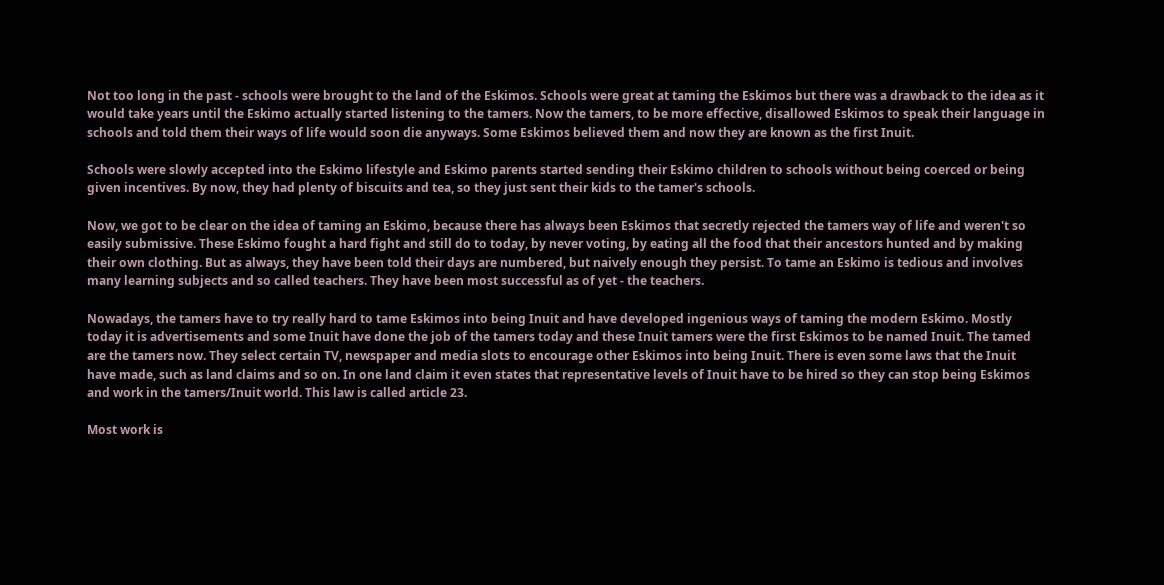Not too long in the past - schools were brought to the land of the Eskimos. Schools were great at taming the Eskimos but there was a drawback to the idea as it would take years until the Eskimo actually started listening to the tamers. Now the tamers, to be more effective, disallowed Eskimos to speak their language in schools and told them their ways of life would soon die anyways. Some Eskimos believed them and now they are known as the first Inuit.

Schools were slowly accepted into the Eskimo lifestyle and Eskimo parents started sending their Eskimo children to schools without being coerced or being given incentives. By now, they had plenty of biscuits and tea, so they just sent their kids to the tamer's schools.

Now, we got to be clear on the idea of taming an Eskimo, because there has always been Eskimos that secretly rejected the tamers way of life and weren't so easily submissive. These Eskimo fought a hard fight and still do to today, by never voting, by eating all the food that their ancestors hunted and by making their own clothing. But as always, they have been told their days are numbered, but naively enough they persist. To tame an Eskimo is tedious and involves many learning subjects and so called teachers. They have been most successful as of yet - the teachers.

Nowadays, the tamers have to try really hard to tame Eskimos into being Inuit and have developed ingenious ways of taming the modern Eskimo. Mostly today it is advertisements and some Inuit have done the job of the tamers today and these Inuit tamers were the first Eskimos to be named Inuit. The tamed are the tamers now. They select certain TV, newspaper and media slots to encourage other Eskimos into being Inuit. There is even some laws that the Inuit have made, such as land claims and so on. In one land claim it even states that representative levels of Inuit have to be hired so they can stop being Eskimos and work in the tamers/Inuit world. This law is called article 23.

Most work is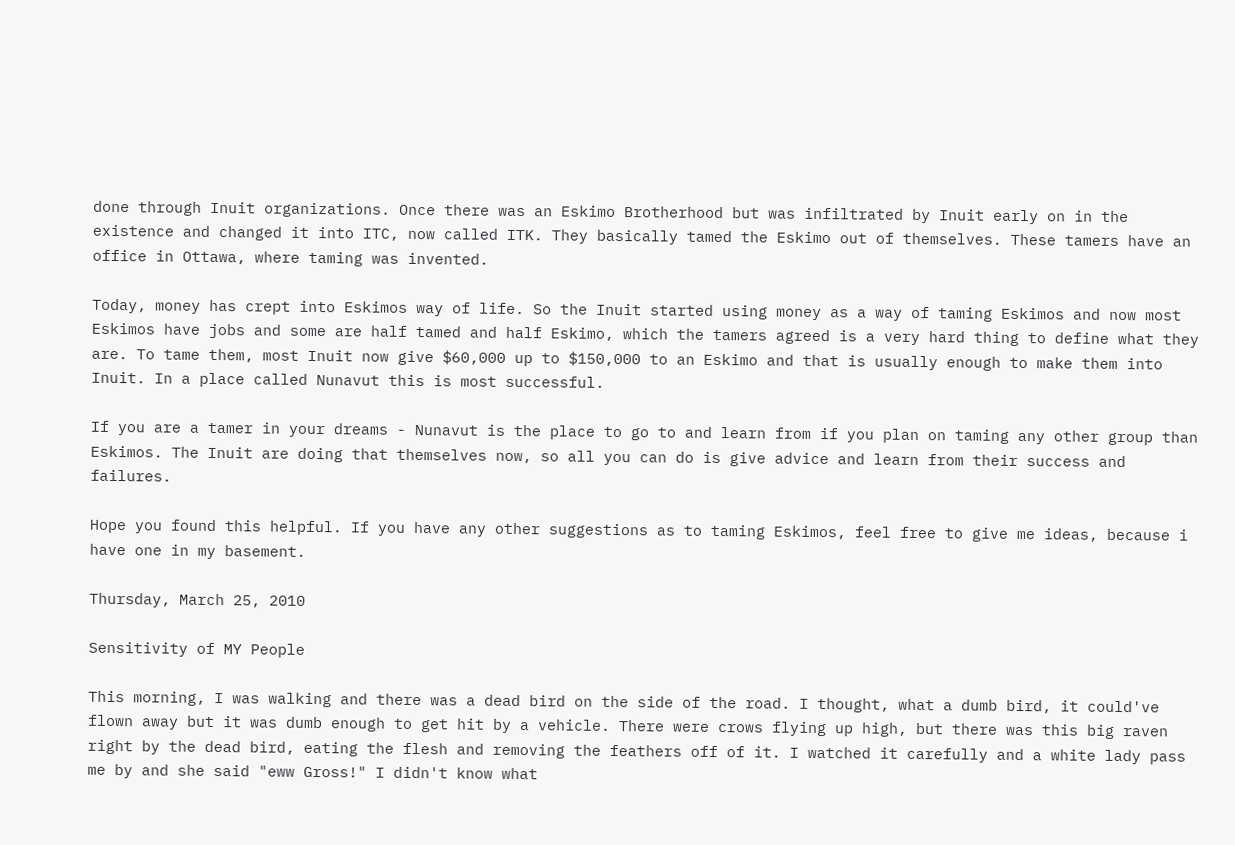done through Inuit organizations. Once there was an Eskimo Brotherhood but was infiltrated by Inuit early on in the existence and changed it into ITC, now called ITK. They basically tamed the Eskimo out of themselves. These tamers have an office in Ottawa, where taming was invented.

Today, money has crept into Eskimos way of life. So the Inuit started using money as a way of taming Eskimos and now most Eskimos have jobs and some are half tamed and half Eskimo, which the tamers agreed is a very hard thing to define what they are. To tame them, most Inuit now give $60,000 up to $150,000 to an Eskimo and that is usually enough to make them into Inuit. In a place called Nunavut this is most successful.

If you are a tamer in your dreams - Nunavut is the place to go to and learn from if you plan on taming any other group than Eskimos. The Inuit are doing that themselves now, so all you can do is give advice and learn from their success and failures.

Hope you found this helpful. If you have any other suggestions as to taming Eskimos, feel free to give me ideas, because i have one in my basement.

Thursday, March 25, 2010

Sensitivity of MY People

This morning, I was walking and there was a dead bird on the side of the road. I thought, what a dumb bird, it could've flown away but it was dumb enough to get hit by a vehicle. There were crows flying up high, but there was this big raven right by the dead bird, eating the flesh and removing the feathers off of it. I watched it carefully and a white lady pass me by and she said "eww Gross!" I didn't know what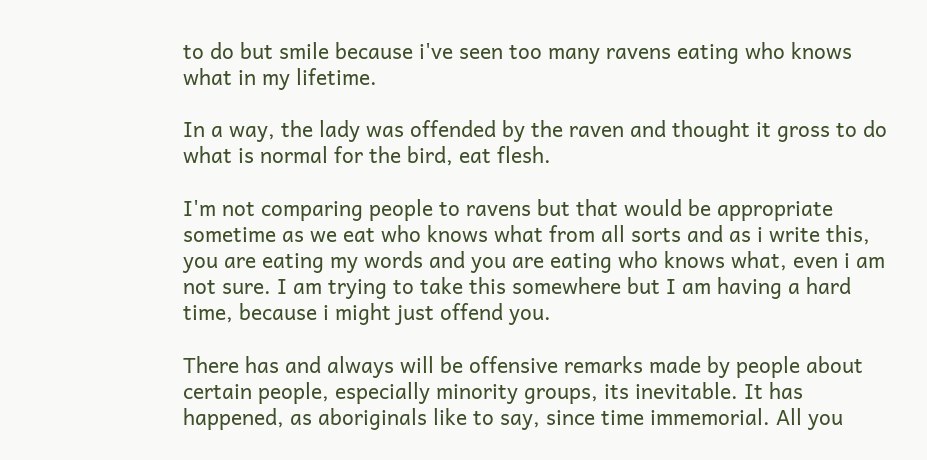to do but smile because i've seen too many ravens eating who knows what in my lifetime.

In a way, the lady was offended by the raven and thought it gross to do what is normal for the bird, eat flesh.

I'm not comparing people to ravens but that would be appropriate sometime as we eat who knows what from all sorts and as i write this, you are eating my words and you are eating who knows what, even i am not sure. I am trying to take this somewhere but I am having a hard time, because i might just offend you.

There has and always will be offensive remarks made by people about certain people, especially minority groups, its inevitable. It has happened, as aboriginals like to say, since time immemorial. All you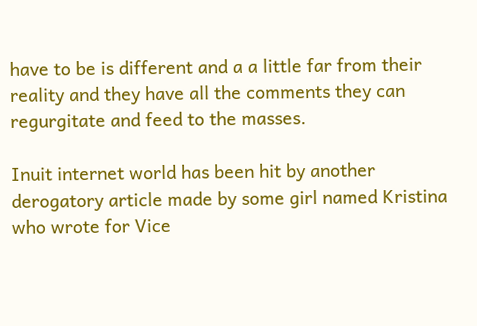have to be is different and a a little far from their reality and they have all the comments they can regurgitate and feed to the masses.

Inuit internet world has been hit by another derogatory article made by some girl named Kristina who wrote for Vice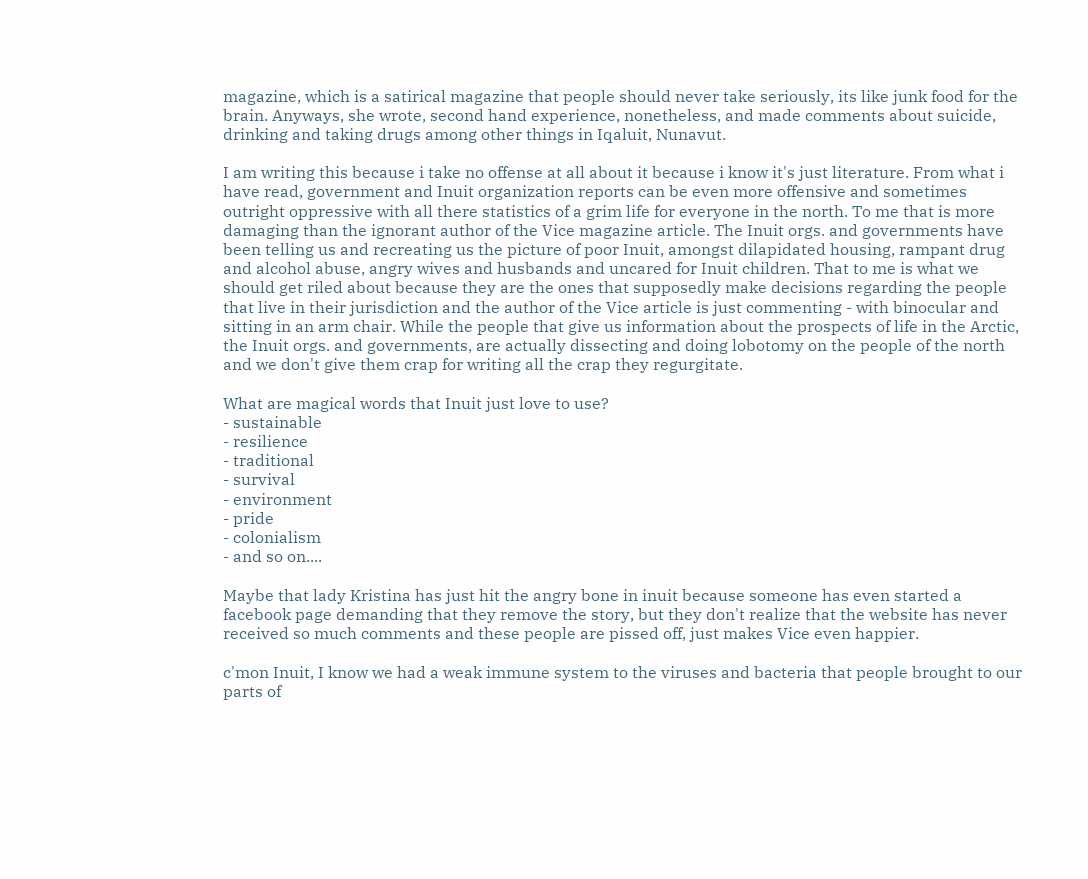magazine, which is a satirical magazine that people should never take seriously, its like junk food for the brain. Anyways, she wrote, second hand experience, nonetheless, and made comments about suicide, drinking and taking drugs among other things in Iqaluit, Nunavut.

I am writing this because i take no offense at all about it because i know it's just literature. From what i have read, government and Inuit organization reports can be even more offensive and sometimes outright oppressive with all there statistics of a grim life for everyone in the north. To me that is more damaging than the ignorant author of the Vice magazine article. The Inuit orgs. and governments have been telling us and recreating us the picture of poor Inuit, amongst dilapidated housing, rampant drug and alcohol abuse, angry wives and husbands and uncared for Inuit children. That to me is what we should get riled about because they are the ones that supposedly make decisions regarding the people that live in their jurisdiction and the author of the Vice article is just commenting - with binocular and sitting in an arm chair. While the people that give us information about the prospects of life in the Arctic, the Inuit orgs. and governments, are actually dissecting and doing lobotomy on the people of the north and we don't give them crap for writing all the crap they regurgitate.

What are magical words that Inuit just love to use?
- sustainable
- resilience
- traditional
- survival
- environment
- pride
- colonialism
- and so on....

Maybe that lady Kristina has just hit the angry bone in inuit because someone has even started a facebook page demanding that they remove the story, but they don't realize that the website has never received so much comments and these people are pissed off, just makes Vice even happier.

c'mon Inuit, I know we had a weak immune system to the viruses and bacteria that people brought to our parts of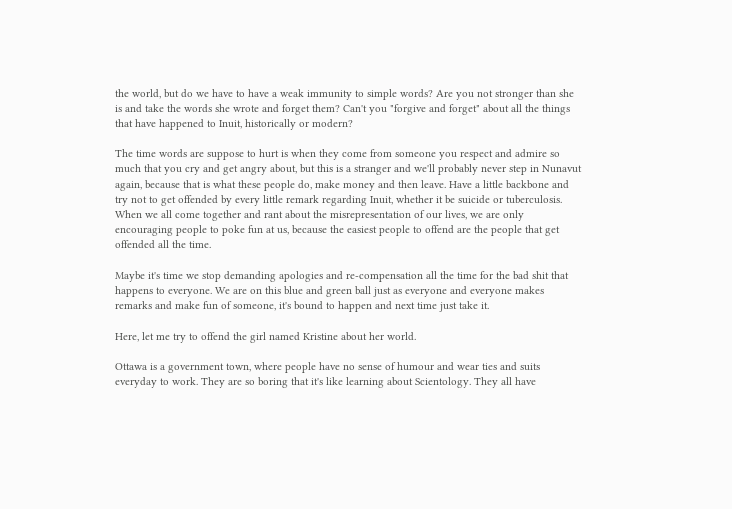the world, but do we have to have a weak immunity to simple words? Are you not stronger than she is and take the words she wrote and forget them? Can't you "forgive and forget" about all the things that have happened to Inuit, historically or modern?

The time words are suppose to hurt is when they come from someone you respect and admire so much that you cry and get angry about, but this is a stranger and we'll probably never step in Nunavut again, because that is what these people do, make money and then leave. Have a little backbone and try not to get offended by every little remark regarding Inuit, whether it be suicide or tuberculosis. When we all come together and rant about the misrepresentation of our lives, we are only encouraging people to poke fun at us, because the easiest people to offend are the people that get offended all the time.

Maybe it's time we stop demanding apologies and re-compensation all the time for the bad shit that happens to everyone. We are on this blue and green ball just as everyone and everyone makes remarks and make fun of someone, it's bound to happen and next time just take it.

Here, let me try to offend the girl named Kristine about her world.

Ottawa is a government town, where people have no sense of humour and wear ties and suits everyday to work. They are so boring that it's like learning about Scientology. They all have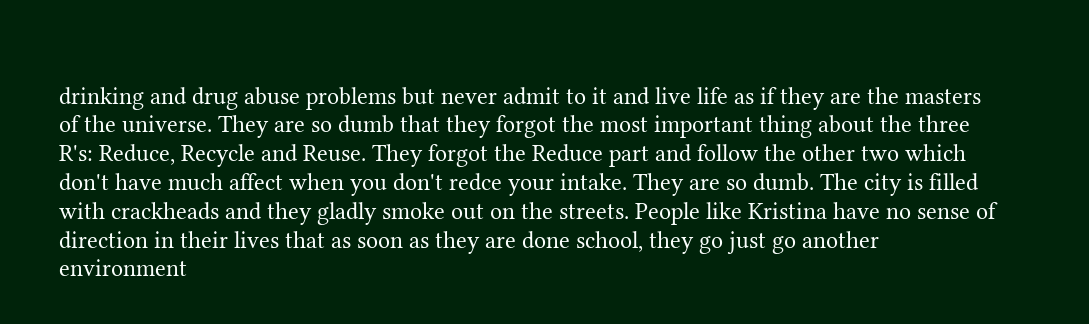drinking and drug abuse problems but never admit to it and live life as if they are the masters of the universe. They are so dumb that they forgot the most important thing about the three R's: Reduce, Recycle and Reuse. They forgot the Reduce part and follow the other two which don't have much affect when you don't redce your intake. They are so dumb. The city is filled with crackheads and they gladly smoke out on the streets. People like Kristina have no sense of direction in their lives that as soon as they are done school, they go just go another environment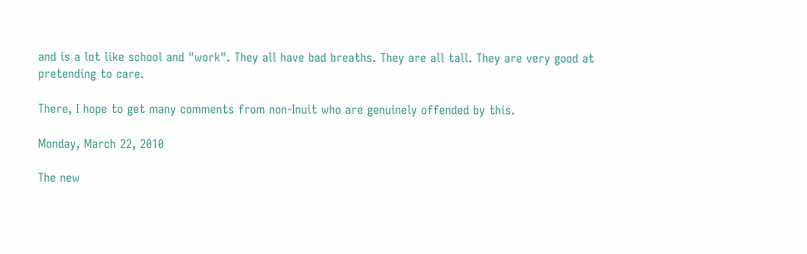and is a lot like school and "work". They all have bad breaths. They are all tall. They are very good at pretending to care.

There, I hope to get many comments from non-Inuit who are genuinely offended by this.

Monday, March 22, 2010

The new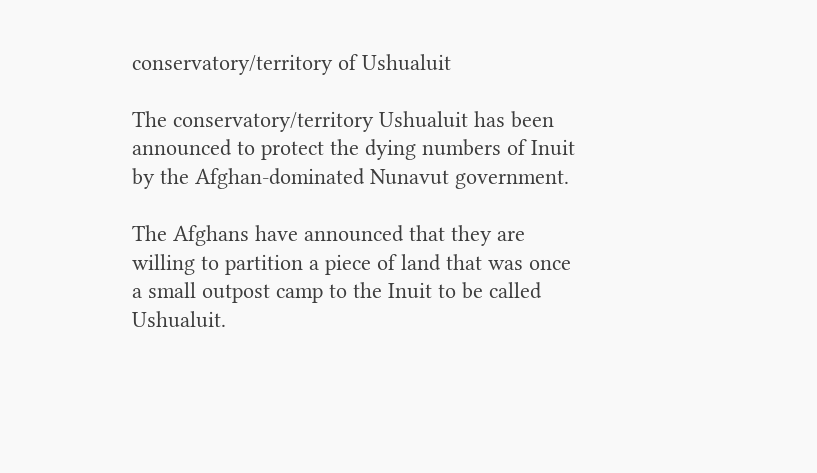conservatory/territory of Ushualuit

The conservatory/territory Ushualuit has been announced to protect the dying numbers of Inuit by the Afghan-dominated Nunavut government.

The Afghans have announced that they are willing to partition a piece of land that was once a small outpost camp to the Inuit to be called Ushualuit.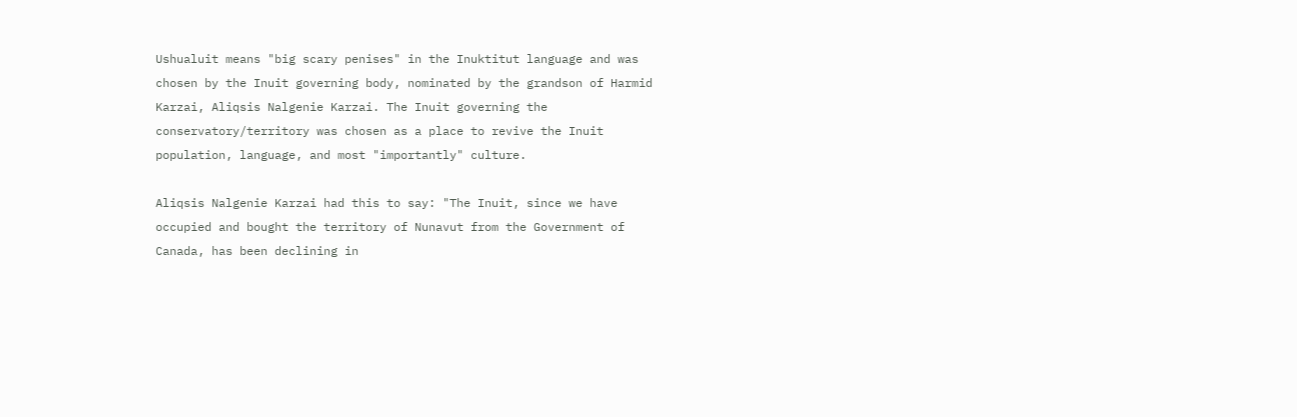Ushualuit means "big scary penises" in the Inuktitut language and was chosen by the Inuit governing body, nominated by the grandson of Harmid Karzai, Aliqsis Nalgenie Karzai. The Inuit governing the conservatory/territory was chosen as a place to revive the Inuit population, language, and most "importantly" culture.

Aliqsis Nalgenie Karzai had this to say: "The Inuit, since we have occupied and bought the territory of Nunavut from the Government of Canada, has been declining in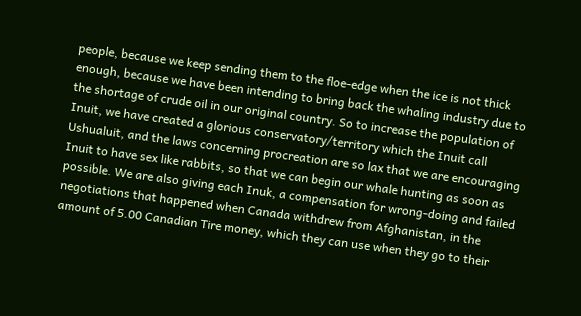people, because we keep sending them to the floe-edge when the ice is not thick enough, because we have been intending to bring back the whaling industry due to the shortage of crude oil in our original country. So to increase the population of Inuit, we have created a glorious conservatory/territory which the Inuit call Ushualuit, and the laws concerning procreation are so lax that we are encouraging Inuit to have sex like rabbits, so that we can begin our whale hunting as soon as possible. We are also giving each Inuk, a compensation for wrong-doing and failed negotiations that happened when Canada withdrew from Afghanistan, in the amount of 5.00 Canadian Tire money, which they can use when they go to their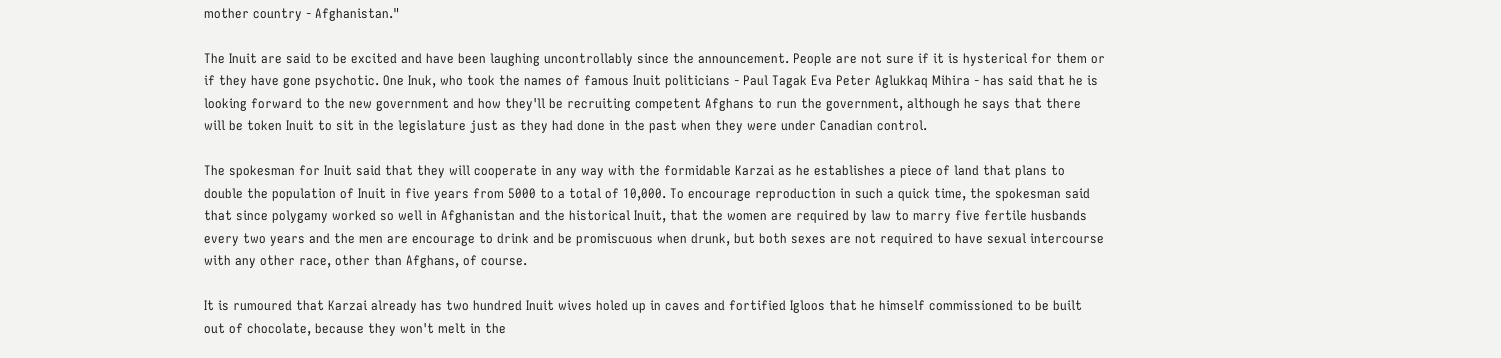mother country - Afghanistan."

The Inuit are said to be excited and have been laughing uncontrollably since the announcement. People are not sure if it is hysterical for them or if they have gone psychotic. One Inuk, who took the names of famous Inuit politicians - Paul Tagak Eva Peter Aglukkaq Mihira - has said that he is looking forward to the new government and how they'll be recruiting competent Afghans to run the government, although he says that there will be token Inuit to sit in the legislature just as they had done in the past when they were under Canadian control.

The spokesman for Inuit said that they will cooperate in any way with the formidable Karzai as he establishes a piece of land that plans to double the population of Inuit in five years from 5000 to a total of 10,000. To encourage reproduction in such a quick time, the spokesman said that since polygamy worked so well in Afghanistan and the historical Inuit, that the women are required by law to marry five fertile husbands every two years and the men are encourage to drink and be promiscuous when drunk, but both sexes are not required to have sexual intercourse with any other race, other than Afghans, of course.

It is rumoured that Karzai already has two hundred Inuit wives holed up in caves and fortified Igloos that he himself commissioned to be built out of chocolate, because they won't melt in the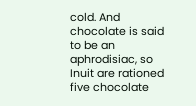cold. And chocolate is said to be an aphrodisiac, so Inuit are rationed five chocolate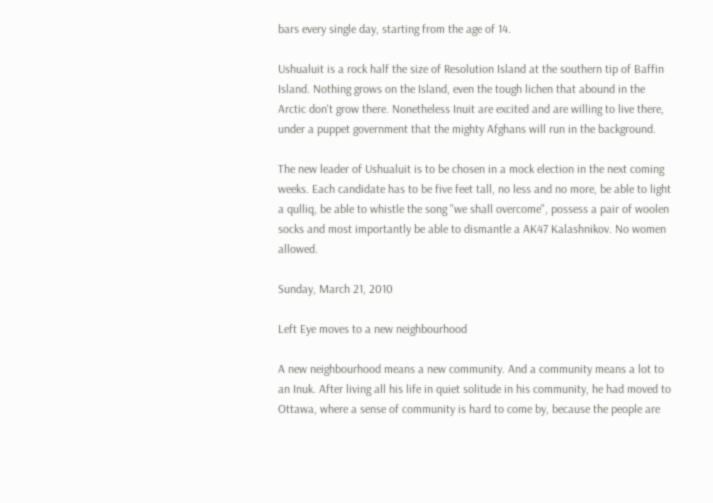bars every single day, starting from the age of 14.

Ushualuit is a rock half the size of Resolution Island at the southern tip of Baffin Island. Nothing grows on the Island, even the tough lichen that abound in the Arctic don't grow there. Nonetheless Inuit are excited and are willing to live there, under a puppet government that the mighty Afghans will run in the background.

The new leader of Ushualuit is to be chosen in a mock election in the next coming weeks. Each candidate has to be five feet tall, no less and no more, be able to light a qulliq, be able to whistle the song "we shall overcome", possess a pair of woolen socks and most importantly be able to dismantle a AK47 Kalashnikov. No women allowed.

Sunday, March 21, 2010

Left Eye moves to a new neighbourhood

A new neighbourhood means a new community. And a community means a lot to an Inuk. After living all his life in quiet solitude in his community, he had moved to Ottawa, where a sense of community is hard to come by, because the people are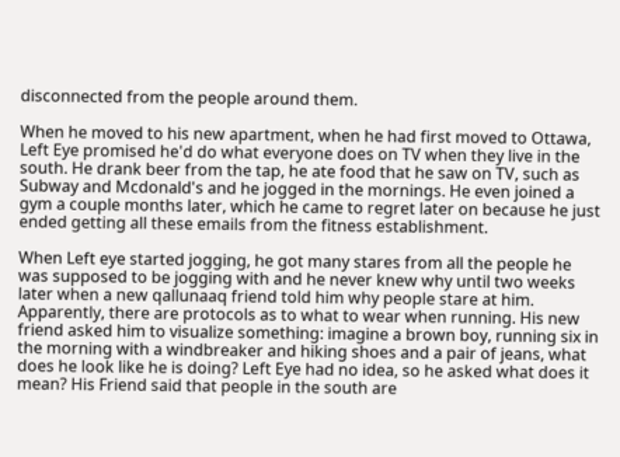disconnected from the people around them.

When he moved to his new apartment, when he had first moved to Ottawa, Left Eye promised he'd do what everyone does on TV when they live in the south. He drank beer from the tap, he ate food that he saw on TV, such as Subway and Mcdonald's and he jogged in the mornings. He even joined a gym a couple months later, which he came to regret later on because he just ended getting all these emails from the fitness establishment.

When Left eye started jogging, he got many stares from all the people he was supposed to be jogging with and he never knew why until two weeks later when a new qallunaaq friend told him why people stare at him. Apparently, there are protocols as to what to wear when running. His new friend asked him to visualize something: imagine a brown boy, running six in the morning with a windbreaker and hiking shoes and a pair of jeans, what does he look like he is doing? Left Eye had no idea, so he asked what does it mean? His Friend said that people in the south are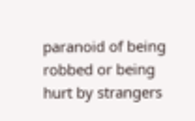paranoid of being robbed or being hurt by strangers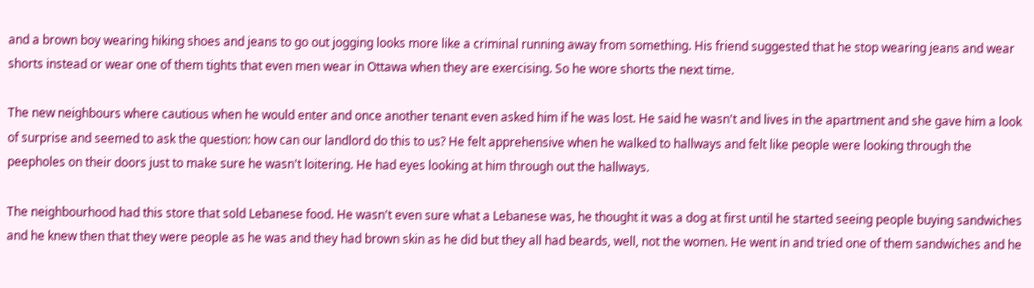and a brown boy wearing hiking shoes and jeans to go out jogging looks more like a criminal running away from something. His friend suggested that he stop wearing jeans and wear shorts instead or wear one of them tights that even men wear in Ottawa when they are exercising. So he wore shorts the next time.

The new neighbours where cautious when he would enter and once another tenant even asked him if he was lost. He said he wasn't and lives in the apartment and she gave him a look of surprise and seemed to ask the question: how can our landlord do this to us? He felt apprehensive when he walked to hallways and felt like people were looking through the peepholes on their doors just to make sure he wasn't loitering. He had eyes looking at him through out the hallways.

The neighbourhood had this store that sold Lebanese food. He wasn't even sure what a Lebanese was, he thought it was a dog at first until he started seeing people buying sandwiches and he knew then that they were people as he was and they had brown skin as he did but they all had beards, well, not the women. He went in and tried one of them sandwiches and he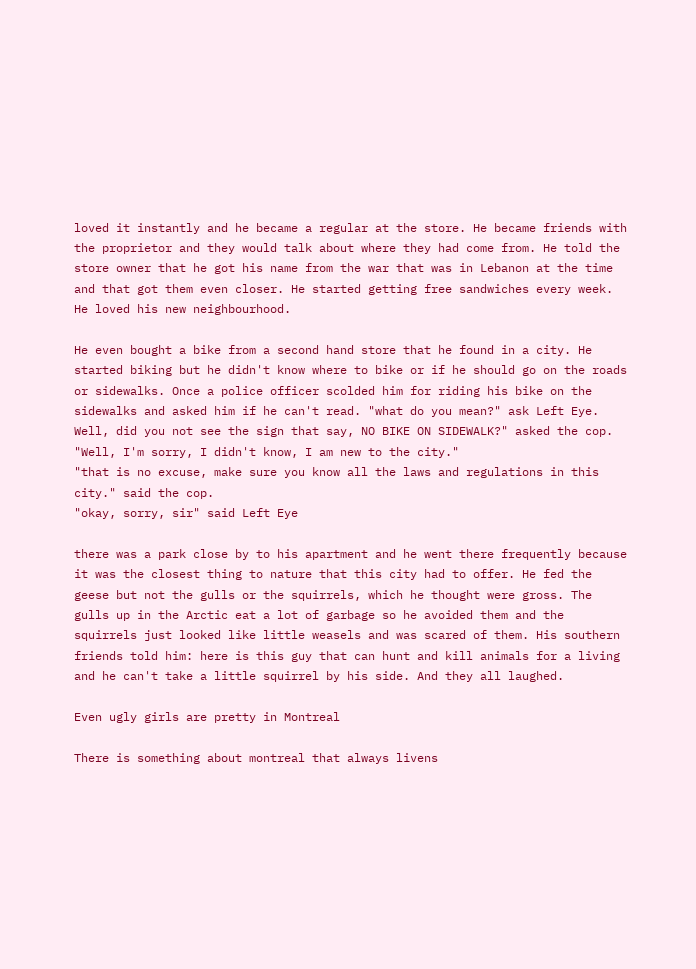loved it instantly and he became a regular at the store. He became friends with the proprietor and they would talk about where they had come from. He told the store owner that he got his name from the war that was in Lebanon at the time and that got them even closer. He started getting free sandwiches every week. He loved his new neighbourhood.

He even bought a bike from a second hand store that he found in a city. He started biking but he didn't know where to bike or if he should go on the roads or sidewalks. Once a police officer scolded him for riding his bike on the sidewalks and asked him if he can't read. "what do you mean?" ask Left Eye.
Well, did you not see the sign that say, NO BIKE ON SIDEWALK?" asked the cop.
"Well, I'm sorry, I didn't know, I am new to the city."
"that is no excuse, make sure you know all the laws and regulations in this city." said the cop.
"okay, sorry, sir" said Left Eye

there was a park close by to his apartment and he went there frequently because it was the closest thing to nature that this city had to offer. He fed the geese but not the gulls or the squirrels, which he thought were gross. The gulls up in the Arctic eat a lot of garbage so he avoided them and the squirrels just looked like little weasels and was scared of them. His southern friends told him: here is this guy that can hunt and kill animals for a living and he can't take a little squirrel by his side. And they all laughed.

Even ugly girls are pretty in Montreal

There is something about montreal that always livens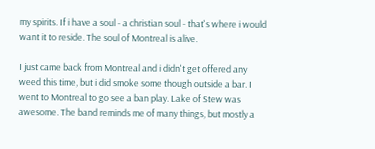my spirits. If i have a soul - a christian soul - that's where i would want it to reside. The soul of Montreal is alive.

I just came back from Montreal and i didn't get offered any weed this time, but i did smoke some though outside a bar. I went to Montreal to go see a ban play. Lake of Stew was awesome. The band reminds me of many things, but mostly a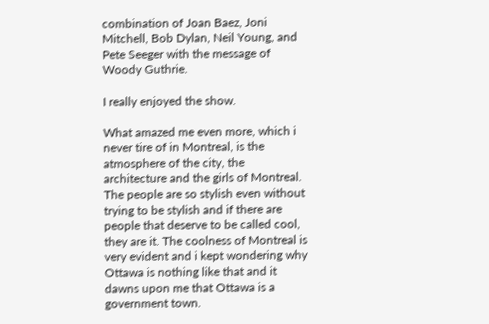combination of Joan Baez, Joni Mitchell, Bob Dylan, Neil Young, and Pete Seeger with the message of Woody Guthrie.

I really enjoyed the show.

What amazed me even more, which i never tire of in Montreal, is the atmosphere of the city, the architecture and the girls of Montreal. The people are so stylish even without trying to be stylish and if there are people that deserve to be called cool, they are it. The coolness of Montreal is very evident and i kept wondering why Ottawa is nothing like that and it dawns upon me that Ottawa is a government town.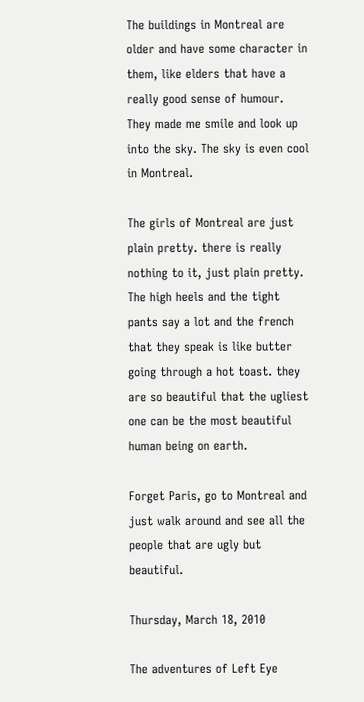The buildings in Montreal are older and have some character in them, like elders that have a really good sense of humour. They made me smile and look up into the sky. The sky is even cool in Montreal.

The girls of Montreal are just plain pretty. there is really nothing to it, just plain pretty. The high heels and the tight pants say a lot and the french that they speak is like butter going through a hot toast. they are so beautiful that the ugliest one can be the most beautiful human being on earth.

Forget Paris, go to Montreal and just walk around and see all the people that are ugly but beautiful.

Thursday, March 18, 2010

The adventures of Left Eye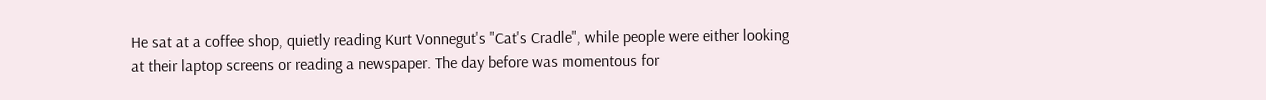He sat at a coffee shop, quietly reading Kurt Vonnegut's "Cat's Cradle", while people were either looking at their laptop screens or reading a newspaper. The day before was momentous for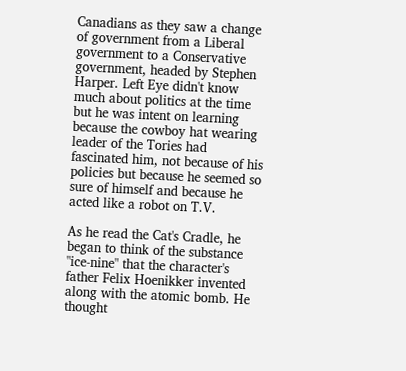Canadians as they saw a change of government from a Liberal government to a Conservative government, headed by Stephen Harper. Left Eye didn't know much about politics at the time but he was intent on learning because the cowboy hat wearing leader of the Tories had fascinated him, not because of his policies but because he seemed so sure of himself and because he acted like a robot on T.V.

As he read the Cat's Cradle, he began to think of the substance "ice-nine" that the character's father Felix Hoenikker invented along with the atomic bomb. He thought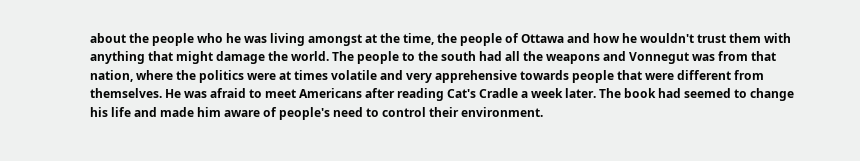about the people who he was living amongst at the time, the people of Ottawa and how he wouldn't trust them with anything that might damage the world. The people to the south had all the weapons and Vonnegut was from that nation, where the politics were at times volatile and very apprehensive towards people that were different from themselves. He was afraid to meet Americans after reading Cat's Cradle a week later. The book had seemed to change his life and made him aware of people's need to control their environment.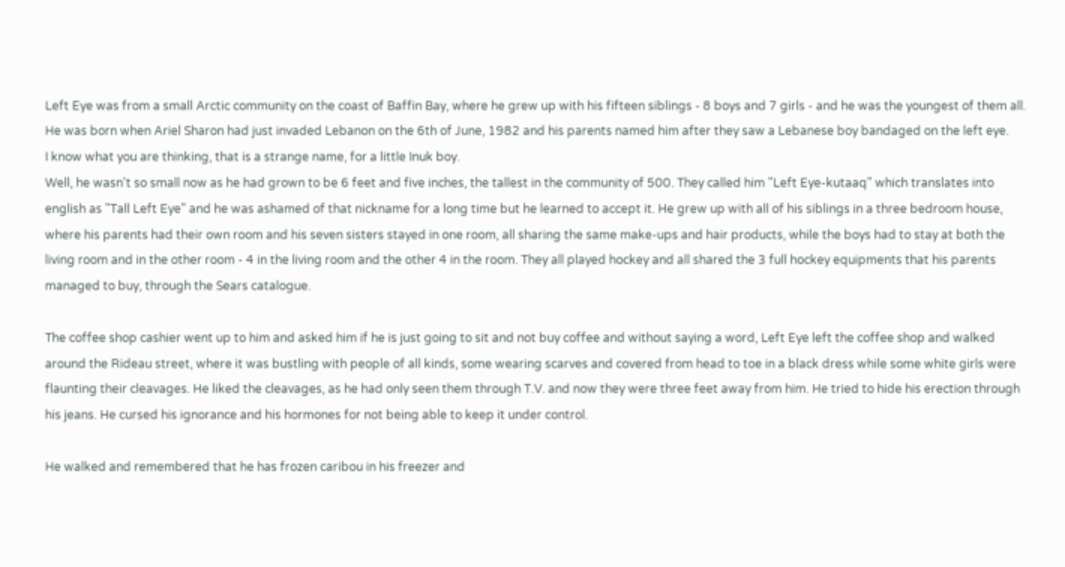Left Eye was from a small Arctic community on the coast of Baffin Bay, where he grew up with his fifteen siblings - 8 boys and 7 girls - and he was the youngest of them all. He was born when Ariel Sharon had just invaded Lebanon on the 6th of June, 1982 and his parents named him after they saw a Lebanese boy bandaged on the left eye.
I know what you are thinking, that is a strange name, for a little Inuk boy.
Well, he wasn't so small now as he had grown to be 6 feet and five inches, the tallest in the community of 500. They called him "Left Eye-kutaaq" which translates into english as "Tall Left Eye" and he was ashamed of that nickname for a long time but he learned to accept it. He grew up with all of his siblings in a three bedroom house, where his parents had their own room and his seven sisters stayed in one room, all sharing the same make-ups and hair products, while the boys had to stay at both the living room and in the other room - 4 in the living room and the other 4 in the room. They all played hockey and all shared the 3 full hockey equipments that his parents managed to buy, through the Sears catalogue.

The coffee shop cashier went up to him and asked him if he is just going to sit and not buy coffee and without saying a word, Left Eye left the coffee shop and walked around the Rideau street, where it was bustling with people of all kinds, some wearing scarves and covered from head to toe in a black dress while some white girls were flaunting their cleavages. He liked the cleavages, as he had only seen them through T.V. and now they were three feet away from him. He tried to hide his erection through his jeans. He cursed his ignorance and his hormones for not being able to keep it under control.

He walked and remembered that he has frozen caribou in his freezer and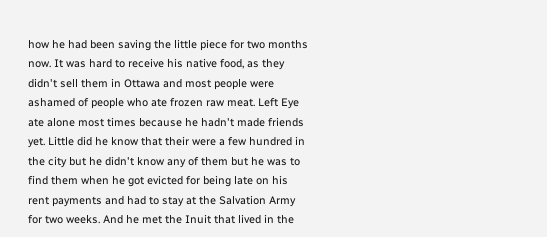how he had been saving the little piece for two months now. It was hard to receive his native food, as they didn't sell them in Ottawa and most people were ashamed of people who ate frozen raw meat. Left Eye ate alone most times because he hadn't made friends yet. Little did he know that their were a few hundred in the city but he didn't know any of them but he was to find them when he got evicted for being late on his rent payments and had to stay at the Salvation Army for two weeks. And he met the Inuit that lived in the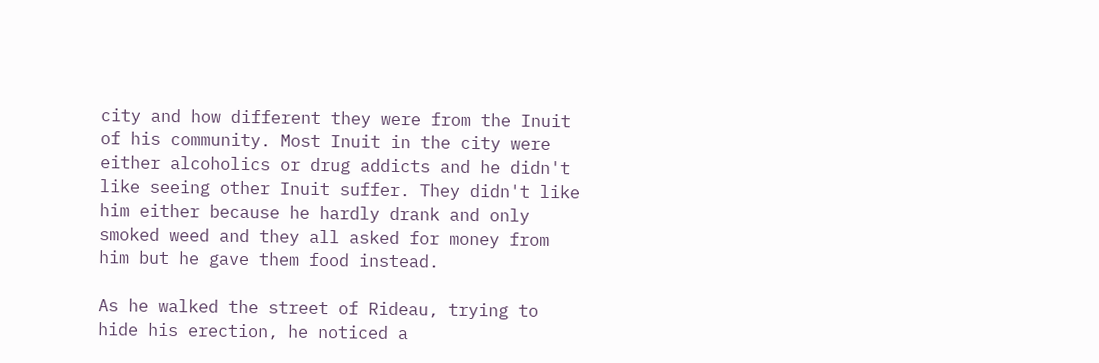city and how different they were from the Inuit of his community. Most Inuit in the city were either alcoholics or drug addicts and he didn't like seeing other Inuit suffer. They didn't like him either because he hardly drank and only smoked weed and they all asked for money from him but he gave them food instead.

As he walked the street of Rideau, trying to hide his erection, he noticed a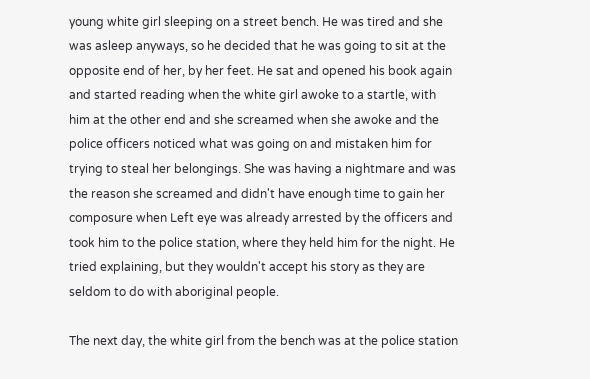young white girl sleeping on a street bench. He was tired and she was asleep anyways, so he decided that he was going to sit at the opposite end of her, by her feet. He sat and opened his book again and started reading when the white girl awoke to a startle, with him at the other end and she screamed when she awoke and the police officers noticed what was going on and mistaken him for trying to steal her belongings. She was having a nightmare and was the reason she screamed and didn't have enough time to gain her composure when Left eye was already arrested by the officers and took him to the police station, where they held him for the night. He tried explaining, but they wouldn't accept his story as they are seldom to do with aboriginal people.

The next day, the white girl from the bench was at the police station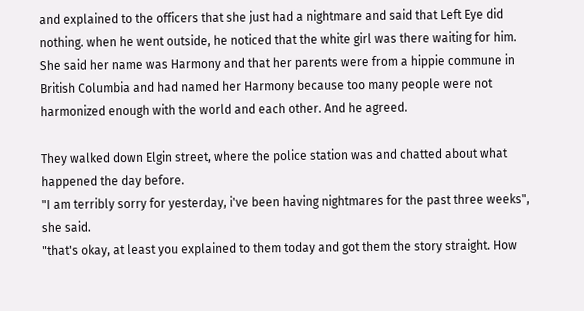and explained to the officers that she just had a nightmare and said that Left Eye did nothing. when he went outside, he noticed that the white girl was there waiting for him. She said her name was Harmony and that her parents were from a hippie commune in British Columbia and had named her Harmony because too many people were not harmonized enough with the world and each other. And he agreed.

They walked down Elgin street, where the police station was and chatted about what happened the day before.
"I am terribly sorry for yesterday, i've been having nightmares for the past three weeks", she said.
"that's okay, at least you explained to them today and got them the story straight. How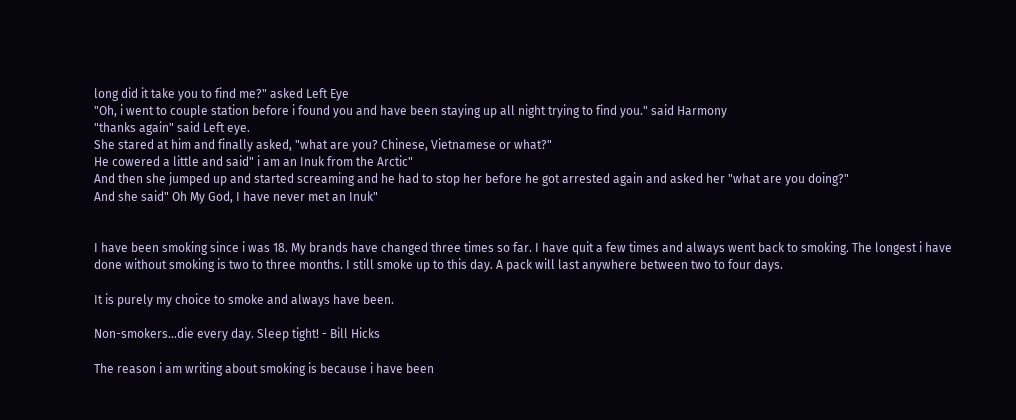long did it take you to find me?" asked Left Eye
"Oh, i went to couple station before i found you and have been staying up all night trying to find you." said Harmony
"thanks again" said Left eye.
She stared at him and finally asked, "what are you? Chinese, Vietnamese or what?"
He cowered a little and said" i am an Inuk from the Arctic"
And then she jumped up and started screaming and he had to stop her before he got arrested again and asked her "what are you doing?"
And she said" Oh My God, I have never met an Inuk"


I have been smoking since i was 18. My brands have changed three times so far. I have quit a few times and always went back to smoking. The longest i have done without smoking is two to three months. I still smoke up to this day. A pack will last anywhere between two to four days.

It is purely my choice to smoke and always have been.

Non-smokers...die every day. Sleep tight! - Bill Hicks

The reason i am writing about smoking is because i have been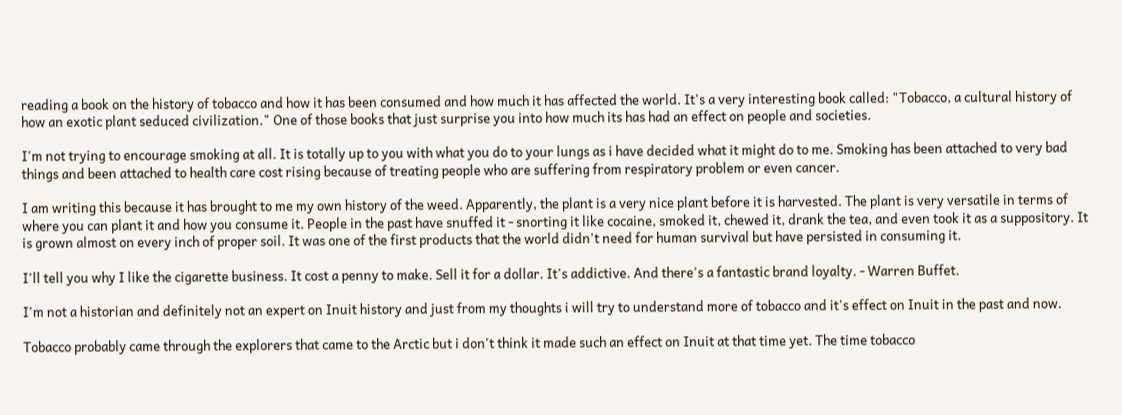reading a book on the history of tobacco and how it has been consumed and how much it has affected the world. It's a very interesting book called: "Tobacco, a cultural history of how an exotic plant seduced civilization." One of those books that just surprise you into how much its has had an effect on people and societies.

I'm not trying to encourage smoking at all. It is totally up to you with what you do to your lungs as i have decided what it might do to me. Smoking has been attached to very bad things and been attached to health care cost rising because of treating people who are suffering from respiratory problem or even cancer.

I am writing this because it has brought to me my own history of the weed. Apparently, the plant is a very nice plant before it is harvested. The plant is very versatile in terms of where you can plant it and how you consume it. People in the past have snuffed it - snorting it like cocaine, smoked it, chewed it, drank the tea, and even took it as a suppository. It is grown almost on every inch of proper soil. It was one of the first products that the world didn't need for human survival but have persisted in consuming it.

I'll tell you why I like the cigarette business. It cost a penny to make. Sell it for a dollar. It's addictive. And there's a fantastic brand loyalty. - Warren Buffet.

I'm not a historian and definitely not an expert on Inuit history and just from my thoughts i will try to understand more of tobacco and it's effect on Inuit in the past and now.

Tobacco probably came through the explorers that came to the Arctic but i don't think it made such an effect on Inuit at that time yet. The time tobacco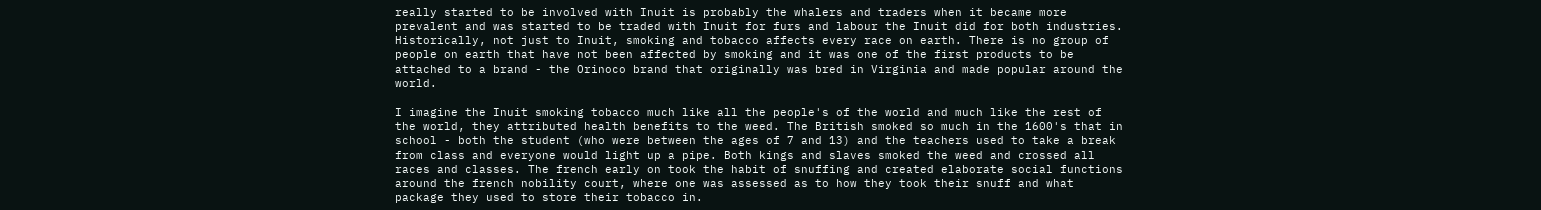really started to be involved with Inuit is probably the whalers and traders when it became more prevalent and was started to be traded with Inuit for furs and labour the Inuit did for both industries. Historically, not just to Inuit, smoking and tobacco affects every race on earth. There is no group of people on earth that have not been affected by smoking and it was one of the first products to be attached to a brand - the Orinoco brand that originally was bred in Virginia and made popular around the world.

I imagine the Inuit smoking tobacco much like all the people's of the world and much like the rest of the world, they attributed health benefits to the weed. The British smoked so much in the 1600's that in school - both the student (who were between the ages of 7 and 13) and the teachers used to take a break from class and everyone would light up a pipe. Both kings and slaves smoked the weed and crossed all races and classes. The french early on took the habit of snuffing and created elaborate social functions around the french nobility court, where one was assessed as to how they took their snuff and what package they used to store their tobacco in.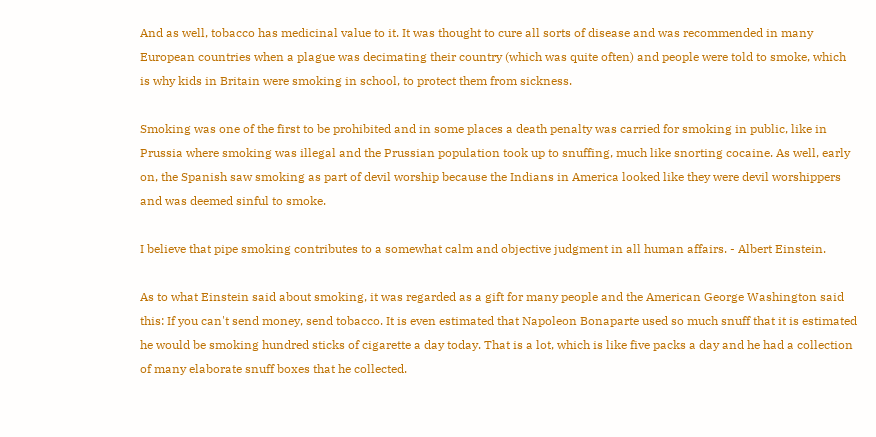And as well, tobacco has medicinal value to it. It was thought to cure all sorts of disease and was recommended in many European countries when a plague was decimating their country (which was quite often) and people were told to smoke, which is why kids in Britain were smoking in school, to protect them from sickness.

Smoking was one of the first to be prohibited and in some places a death penalty was carried for smoking in public, like in Prussia where smoking was illegal and the Prussian population took up to snuffing, much like snorting cocaine. As well, early on, the Spanish saw smoking as part of devil worship because the Indians in America looked like they were devil worshippers and was deemed sinful to smoke.

I believe that pipe smoking contributes to a somewhat calm and objective judgment in all human affairs. - Albert Einstein.

As to what Einstein said about smoking, it was regarded as a gift for many people and the American George Washington said this: If you can't send money, send tobacco. It is even estimated that Napoleon Bonaparte used so much snuff that it is estimated he would be smoking hundred sticks of cigarette a day today. That is a lot, which is like five packs a day and he had a collection of many elaborate snuff boxes that he collected.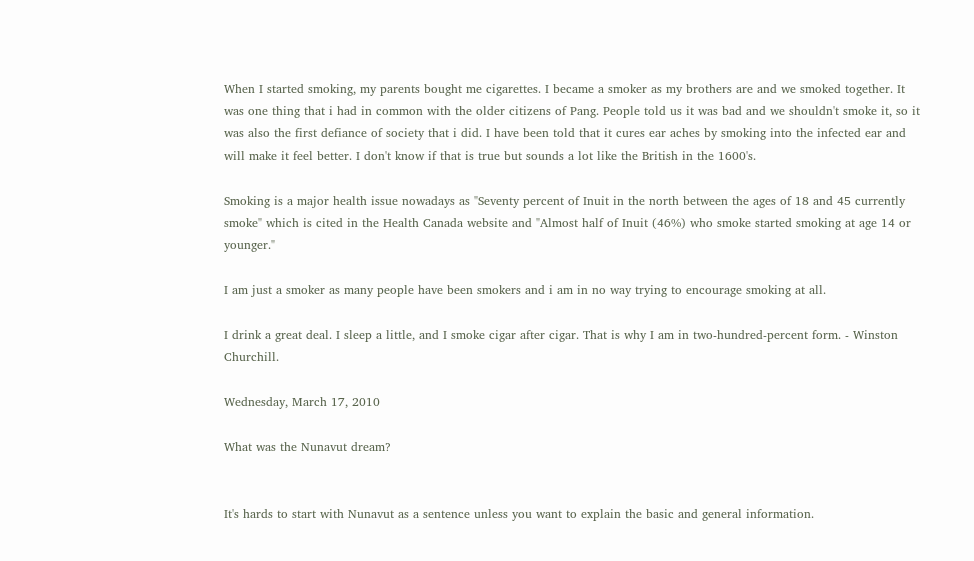When I started smoking, my parents bought me cigarettes. I became a smoker as my brothers are and we smoked together. It was one thing that i had in common with the older citizens of Pang. People told us it was bad and we shouldn't smoke it, so it was also the first defiance of society that i did. I have been told that it cures ear aches by smoking into the infected ear and will make it feel better. I don't know if that is true but sounds a lot like the British in the 1600's.

Smoking is a major health issue nowadays as "Seventy percent of Inuit in the north between the ages of 18 and 45 currently smoke" which is cited in the Health Canada website and "Almost half of Inuit (46%) who smoke started smoking at age 14 or younger."

I am just a smoker as many people have been smokers and i am in no way trying to encourage smoking at all.

I drink a great deal. I sleep a little, and I smoke cigar after cigar. That is why I am in two-hundred-percent form. - Winston Churchill.

Wednesday, March 17, 2010

What was the Nunavut dream?


It's hards to start with Nunavut as a sentence unless you want to explain the basic and general information.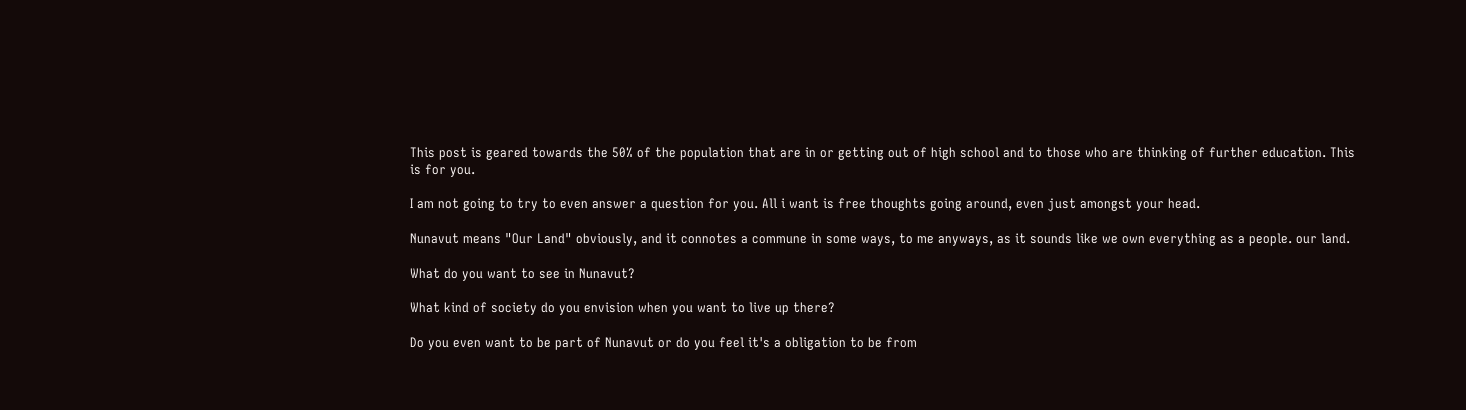This post is geared towards the 50% of the population that are in or getting out of high school and to those who are thinking of further education. This is for you.

I am not going to try to even answer a question for you. All i want is free thoughts going around, even just amongst your head.

Nunavut means "Our Land" obviously, and it connotes a commune in some ways, to me anyways, as it sounds like we own everything as a people. our land.

What do you want to see in Nunavut?

What kind of society do you envision when you want to live up there?

Do you even want to be part of Nunavut or do you feel it's a obligation to be from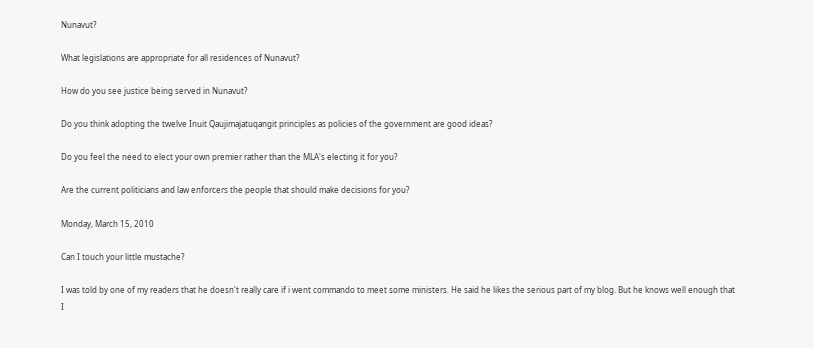Nunavut?

What legislations are appropriate for all residences of Nunavut?

How do you see justice being served in Nunavut?

Do you think adopting the twelve Inuit Qaujimajatuqangit principles as policies of the government are good ideas?

Do you feel the need to elect your own premier rather than the MLA's electing it for you?

Are the current politicians and law enforcers the people that should make decisions for you?

Monday, March 15, 2010

Can I touch your little mustache?

I was told by one of my readers that he doesn't really care if i went commando to meet some ministers. He said he likes the serious part of my blog. But he knows well enough that I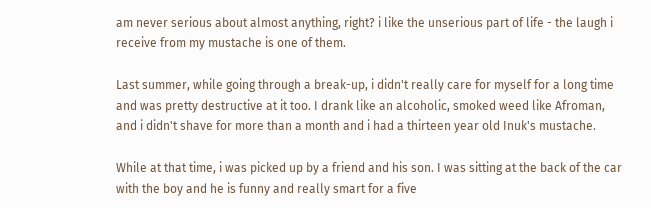am never serious about almost anything, right? i like the unserious part of life - the laugh i receive from my mustache is one of them.

Last summer, while going through a break-up, i didn't really care for myself for a long time and was pretty destructive at it too. I drank like an alcoholic, smoked weed like Afroman, and i didn't shave for more than a month and i had a thirteen year old Inuk's mustache.

While at that time, i was picked up by a friend and his son. I was sitting at the back of the car with the boy and he is funny and really smart for a five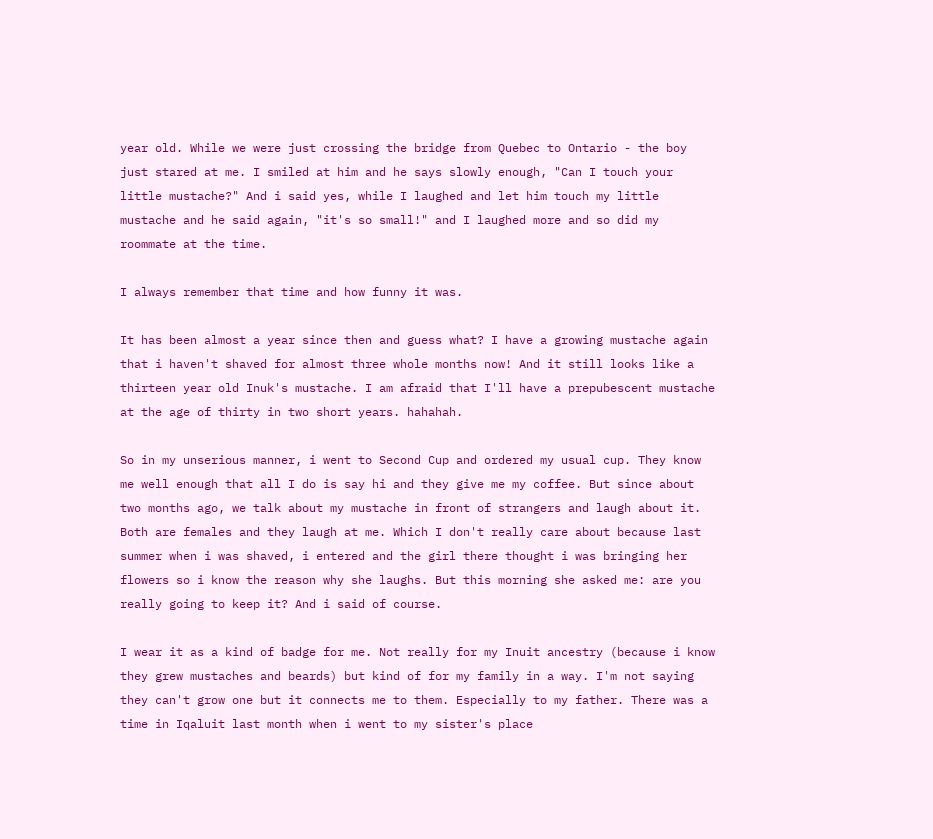year old. While we were just crossing the bridge from Quebec to Ontario - the boy just stared at me. I smiled at him and he says slowly enough, "Can I touch your little mustache?" And i said yes, while I laughed and let him touch my little mustache and he said again, "it's so small!" and I laughed more and so did my roommate at the time.

I always remember that time and how funny it was.

It has been almost a year since then and guess what? I have a growing mustache again that i haven't shaved for almost three whole months now! And it still looks like a thirteen year old Inuk's mustache. I am afraid that I'll have a prepubescent mustache at the age of thirty in two short years. hahahah.

So in my unserious manner, i went to Second Cup and ordered my usual cup. They know me well enough that all I do is say hi and they give me my coffee. But since about two months ago, we talk about my mustache in front of strangers and laugh about it. Both are females and they laugh at me. Which I don't really care about because last summer when i was shaved, i entered and the girl there thought i was bringing her flowers so i know the reason why she laughs. But this morning she asked me: are you really going to keep it? And i said of course.

I wear it as a kind of badge for me. Not really for my Inuit ancestry (because i know they grew mustaches and beards) but kind of for my family in a way. I'm not saying they can't grow one but it connects me to them. Especially to my father. There was a time in Iqaluit last month when i went to my sister's place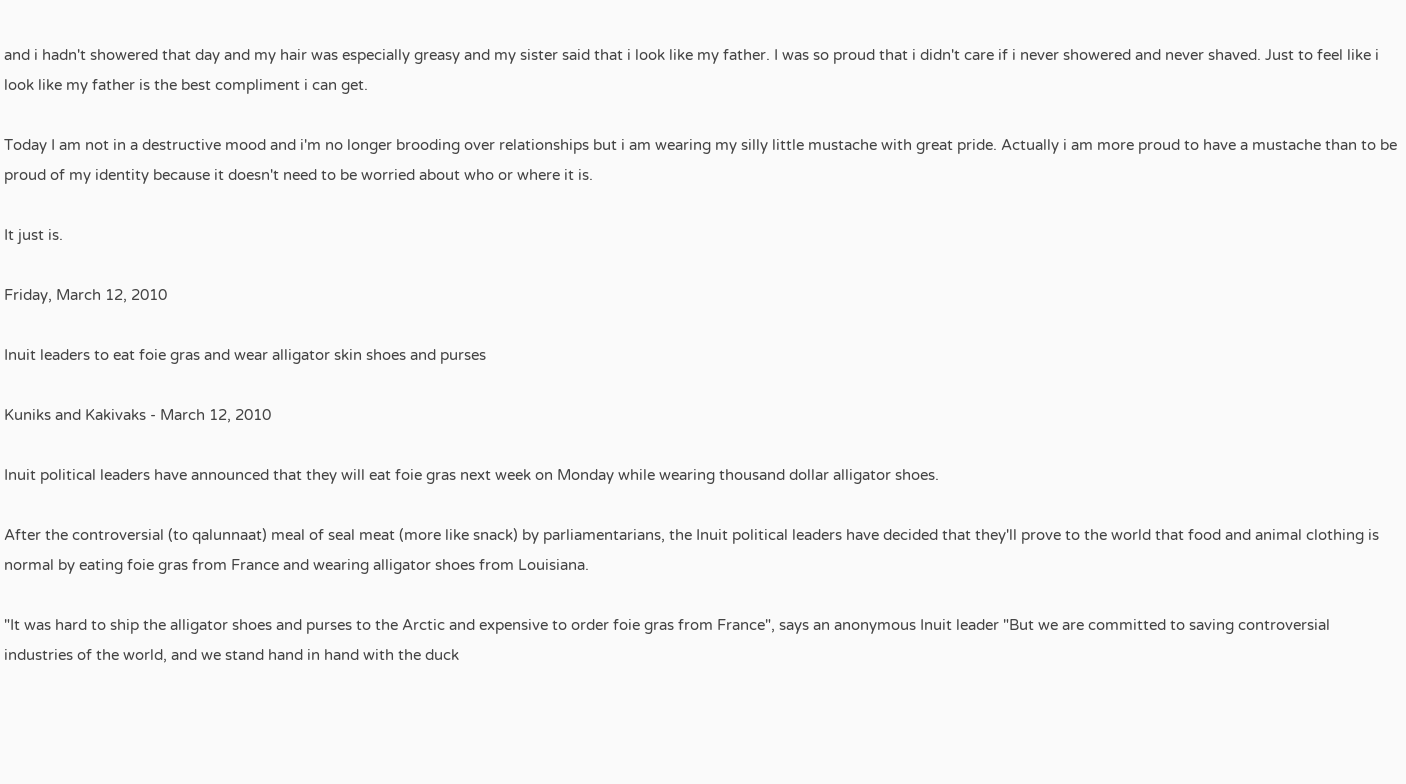and i hadn't showered that day and my hair was especially greasy and my sister said that i look like my father. I was so proud that i didn't care if i never showered and never shaved. Just to feel like i look like my father is the best compliment i can get.

Today I am not in a destructive mood and i'm no longer brooding over relationships but i am wearing my silly little mustache with great pride. Actually i am more proud to have a mustache than to be proud of my identity because it doesn't need to be worried about who or where it is.

It just is.

Friday, March 12, 2010

Inuit leaders to eat foie gras and wear alligator skin shoes and purses

Kuniks and Kakivaks - March 12, 2010

Inuit political leaders have announced that they will eat foie gras next week on Monday while wearing thousand dollar alligator shoes.

After the controversial (to qalunnaat) meal of seal meat (more like snack) by parliamentarians, the Inuit political leaders have decided that they'll prove to the world that food and animal clothing is normal by eating foie gras from France and wearing alligator shoes from Louisiana.

"It was hard to ship the alligator shoes and purses to the Arctic and expensive to order foie gras from France", says an anonymous Inuit leader "But we are committed to saving controversial industries of the world, and we stand hand in hand with the duck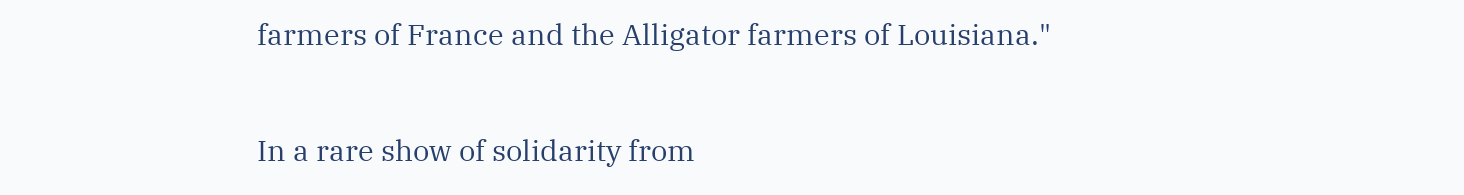farmers of France and the Alligator farmers of Louisiana."

In a rare show of solidarity from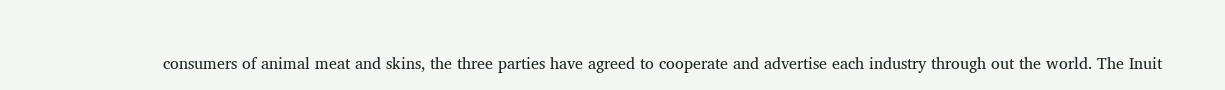consumers of animal meat and skins, the three parties have agreed to cooperate and advertise each industry through out the world. The Inuit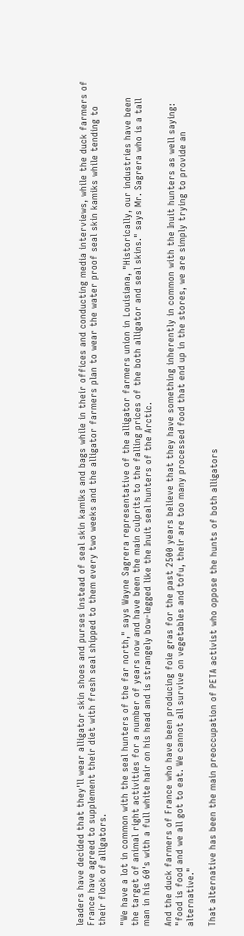leaders have decided that they'll wear alligator skin shoes and purses instead of seal skin kamiks and bags while in their offices and conducting media interviews, while the duck farmers of France have agreed to supplement their diet with fresh seal shipped to them every two weeks and the alligator farmers plan to wear the water proof seal skin kamiks while tending to their flock of alligators.

"We have a lot in common with the seal hunters of the far north," says Wayne Sagrera representative of the alligator farmers union in Louisiana, "Historically, our industries have been the target of animal right activities for a number of years now and have been the main culprits to the falling prices of the both alligator and seal skins." says Mr. Sagrera who is a tall man in his 60's with a full white hair on his head and is strangely bow-legged like the Inuit seal hunters of the Arctic.

And the duck farmers of France who have been producing foie gras for the past 2500 years believe that they have something inherently in common with the Inuit hunters as well saying: "food is food and we all got to eat. We cannot all survive on vegetables and tofu, their are too many processed food that end up in the stores, we are simply trying to provide an alternative."

That alternative has been the main preoccupation of PETA activist who oppose the hunts of both alligators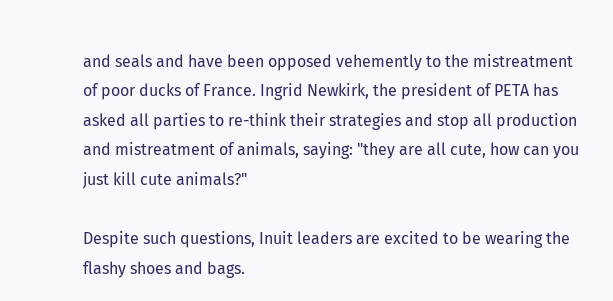and seals and have been opposed vehemently to the mistreatment of poor ducks of France. Ingrid Newkirk, the president of PETA has asked all parties to re-think their strategies and stop all production and mistreatment of animals, saying: "they are all cute, how can you just kill cute animals?"

Despite such questions, Inuit leaders are excited to be wearing the flashy shoes and bags.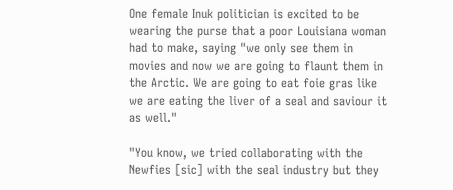One female Inuk politician is excited to be wearing the purse that a poor Louisiana woman had to make, saying "we only see them in movies and now we are going to flaunt them in the Arctic. We are going to eat foie gras like we are eating the liver of a seal and saviour it as well."

"You know, we tried collaborating with the Newfies [sic] with the seal industry but they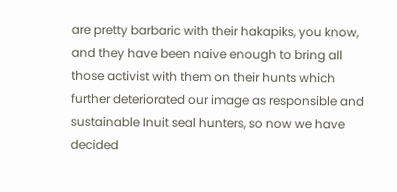are pretty barbaric with their hakapiks, you know, and they have been naive enough to bring all those activist with them on their hunts which further deteriorated our image as responsible and sustainable Inuit seal hunters, so now we have decided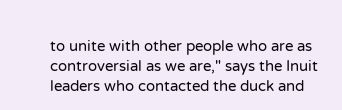to unite with other people who are as controversial as we are," says the Inuit leaders who contacted the duck and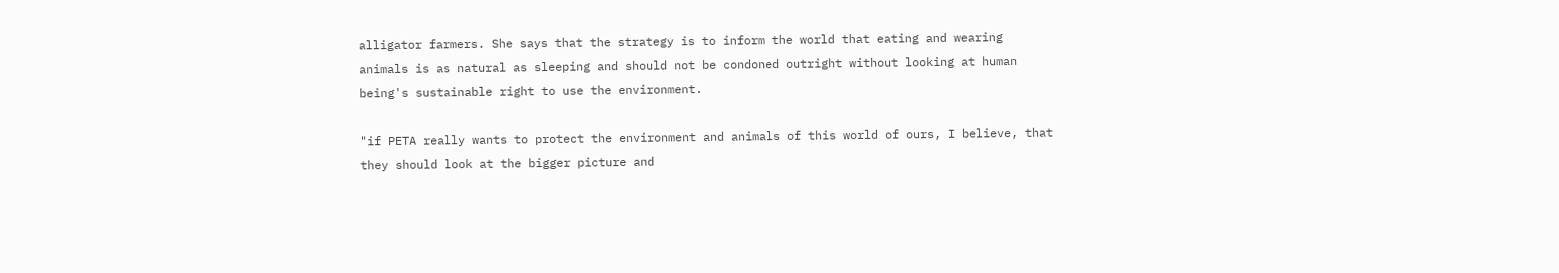alligator farmers. She says that the strategy is to inform the world that eating and wearing animals is as natural as sleeping and should not be condoned outright without looking at human being's sustainable right to use the environment.

"if PETA really wants to protect the environment and animals of this world of ours, I believe, that they should look at the bigger picture and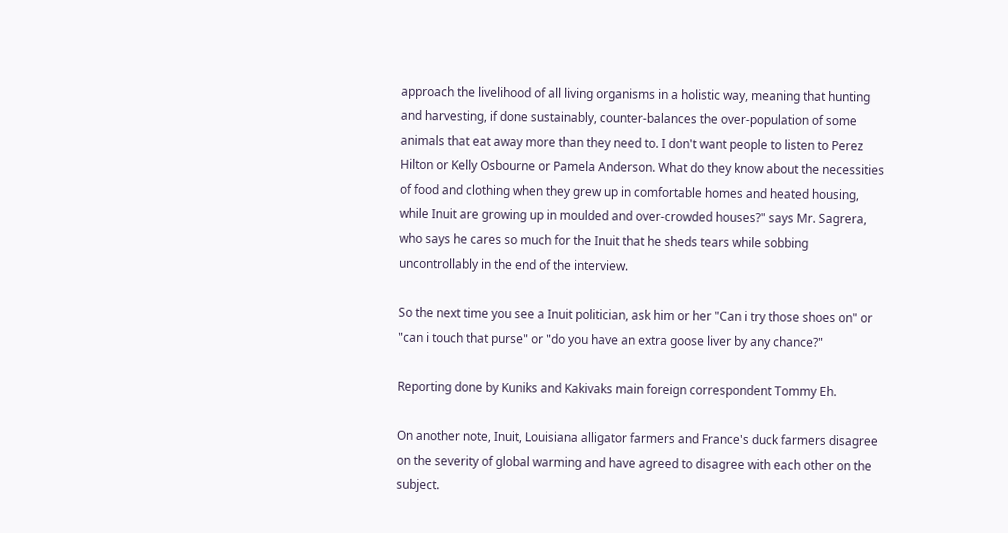approach the livelihood of all living organisms in a holistic way, meaning that hunting and harvesting, if done sustainably, counter-balances the over-population of some animals that eat away more than they need to. I don't want people to listen to Perez Hilton or Kelly Osbourne or Pamela Anderson. What do they know about the necessities of food and clothing when they grew up in comfortable homes and heated housing, while Inuit are growing up in moulded and over-crowded houses?" says Mr. Sagrera, who says he cares so much for the Inuit that he sheds tears while sobbing uncontrollably in the end of the interview.

So the next time you see a Inuit politician, ask him or her "Can i try those shoes on" or "can i touch that purse" or "do you have an extra goose liver by any chance?"

Reporting done by Kuniks and Kakivaks main foreign correspondent Tommy Eh.

On another note, Inuit, Louisiana alligator farmers and France's duck farmers disagree on the severity of global warming and have agreed to disagree with each other on the subject.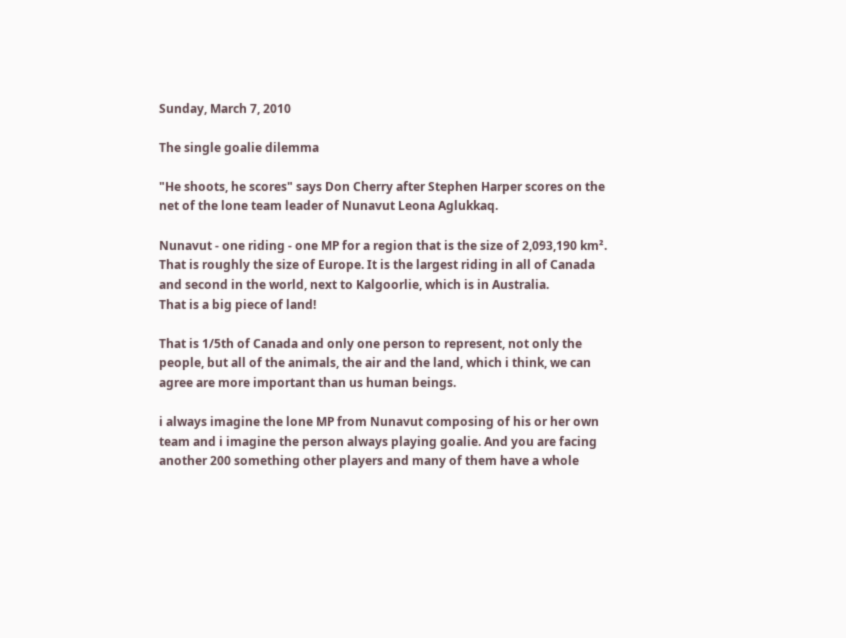Sunday, March 7, 2010

The single goalie dilemma

"He shoots, he scores" says Don Cherry after Stephen Harper scores on the net of the lone team leader of Nunavut Leona Aglukkaq.

Nunavut - one riding - one MP for a region that is the size of 2,093,190 km². That is roughly the size of Europe. It is the largest riding in all of Canada and second in the world, next to Kalgoorlie, which is in Australia.
That is a big piece of land!

That is 1/5th of Canada and only one person to represent, not only the people, but all of the animals, the air and the land, which i think, we can agree are more important than us human beings.

i always imagine the lone MP from Nunavut composing of his or her own team and i imagine the person always playing goalie. And you are facing another 200 something other players and many of them have a whole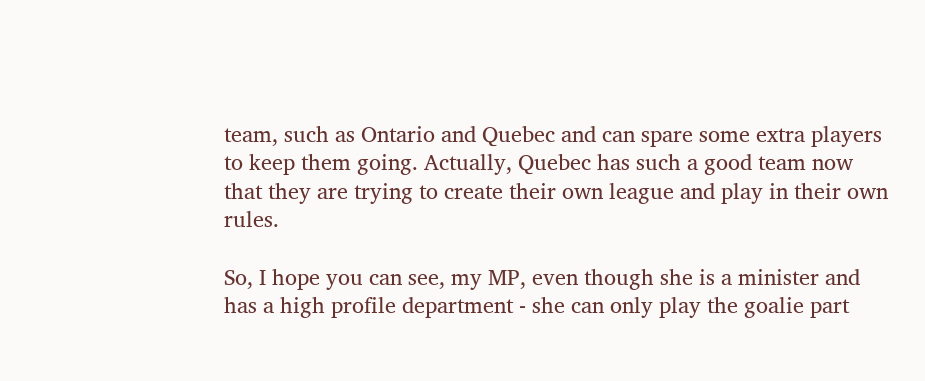team, such as Ontario and Quebec and can spare some extra players to keep them going. Actually, Quebec has such a good team now that they are trying to create their own league and play in their own rules.

So, I hope you can see, my MP, even though she is a minister and has a high profile department - she can only play the goalie part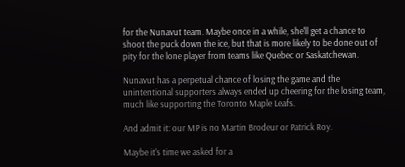for the Nunavut team. Maybe once in a while, she'll get a chance to shoot the puck down the ice, but that is more likely to be done out of pity for the lone player from teams like Quebec or Saskatchewan.

Nunavut has a perpetual chance of losing the game and the unintentional supporters always ended up cheering for the losing team, much like supporting the Toronto Maple Leafs.

And admit it: our MP is no Martin Brodeur or Patrick Roy.

Maybe it's time we asked for a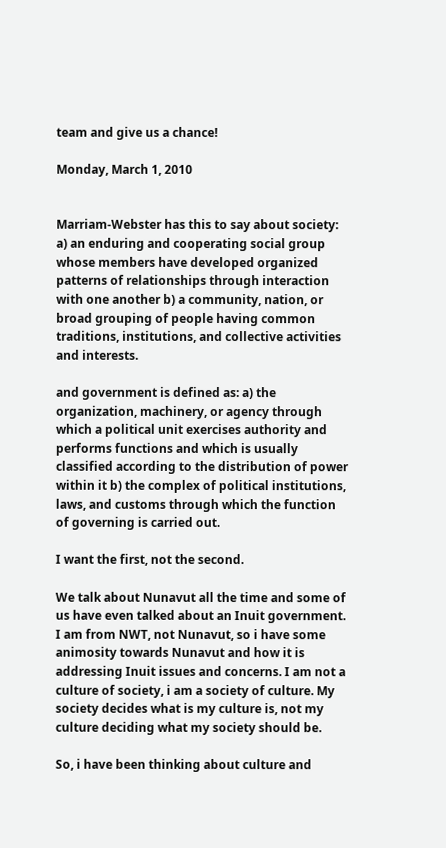team and give us a chance!

Monday, March 1, 2010


Marriam-Webster has this to say about society: a) an enduring and cooperating social group whose members have developed organized patterns of relationships through interaction with one another b) a community, nation, or broad grouping of people having common traditions, institutions, and collective activities and interests.

and government is defined as: a) the organization, machinery, or agency through which a political unit exercises authority and performs functions and which is usually classified according to the distribution of power within it b) the complex of political institutions, laws, and customs through which the function of governing is carried out.

I want the first, not the second.

We talk about Nunavut all the time and some of us have even talked about an Inuit government. I am from NWT, not Nunavut, so i have some animosity towards Nunavut and how it is addressing Inuit issues and concerns. I am not a culture of society, i am a society of culture. My society decides what is my culture is, not my culture deciding what my society should be.

So, i have been thinking about culture and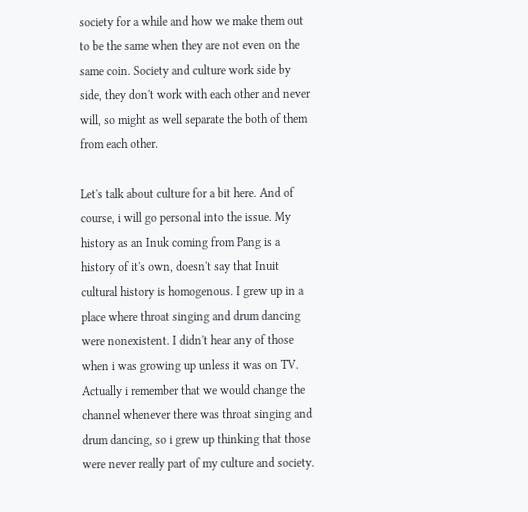society for a while and how we make them out to be the same when they are not even on the same coin. Society and culture work side by side, they don't work with each other and never will, so might as well separate the both of them from each other.

Let's talk about culture for a bit here. And of course, i will go personal into the issue. My history as an Inuk coming from Pang is a history of it's own, doesn't say that Inuit cultural history is homogenous. I grew up in a place where throat singing and drum dancing were nonexistent. I didn't hear any of those when i was growing up unless it was on TV. Actually i remember that we would change the channel whenever there was throat singing and drum dancing, so i grew up thinking that those were never really part of my culture and society.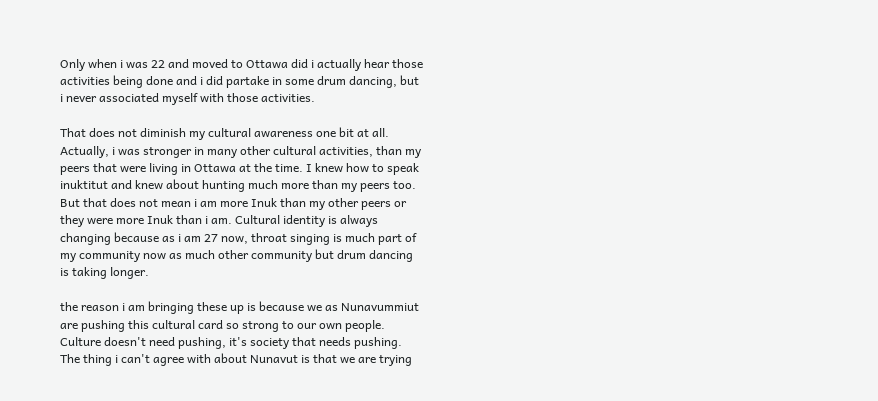Only when i was 22 and moved to Ottawa did i actually hear those activities being done and i did partake in some drum dancing, but i never associated myself with those activities.

That does not diminish my cultural awareness one bit at all. Actually, i was stronger in many other cultural activities, than my peers that were living in Ottawa at the time. I knew how to speak inuktitut and knew about hunting much more than my peers too. But that does not mean i am more Inuk than my other peers or they were more Inuk than i am. Cultural identity is always changing because as i am 27 now, throat singing is much part of my community now as much other community but drum dancing is taking longer.

the reason i am bringing these up is because we as Nunavummiut are pushing this cultural card so strong to our own people. Culture doesn't need pushing, it's society that needs pushing. The thing i can't agree with about Nunavut is that we are trying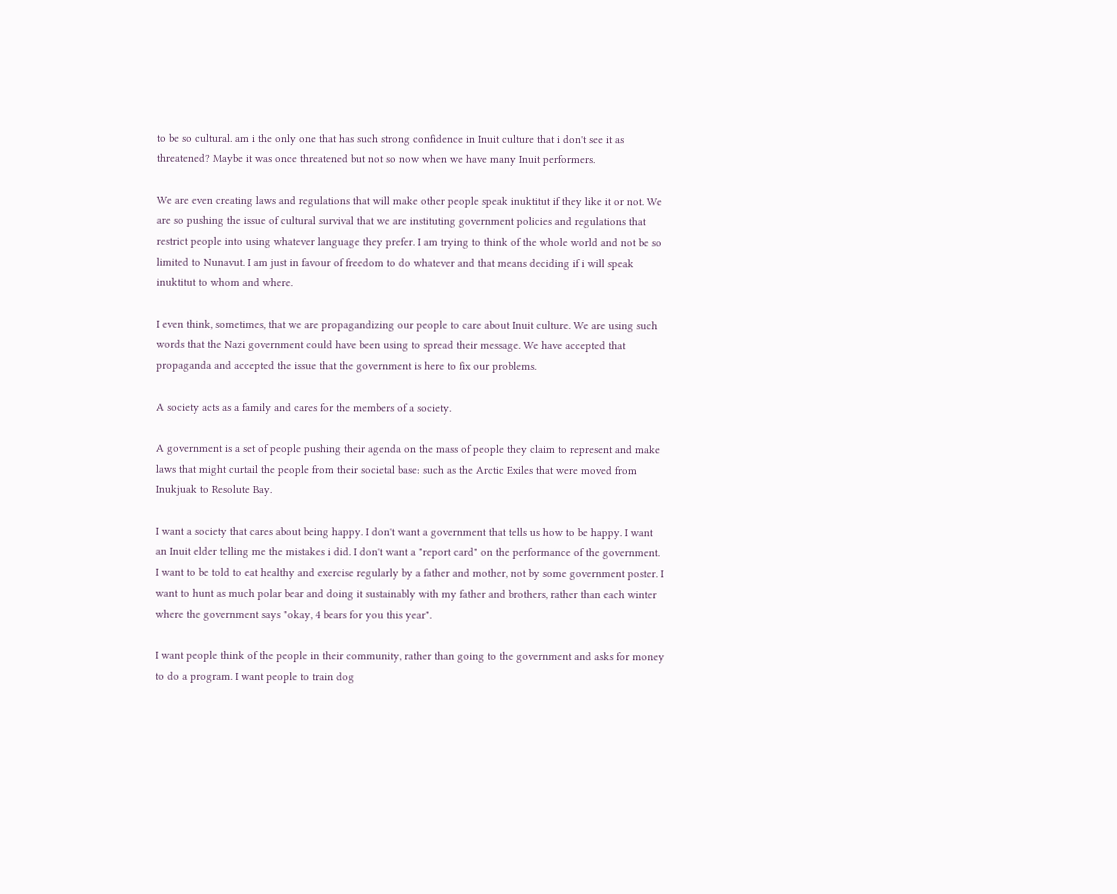to be so cultural. am i the only one that has such strong confidence in Inuit culture that i don't see it as threatened? Maybe it was once threatened but not so now when we have many Inuit performers.

We are even creating laws and regulations that will make other people speak inuktitut if they like it or not. We are so pushing the issue of cultural survival that we are instituting government policies and regulations that restrict people into using whatever language they prefer. I am trying to think of the whole world and not be so limited to Nunavut. I am just in favour of freedom to do whatever and that means deciding if i will speak inuktitut to whom and where.

I even think, sometimes, that we are propagandizing our people to care about Inuit culture. We are using such words that the Nazi government could have been using to spread their message. We have accepted that propaganda and accepted the issue that the government is here to fix our problems.

A society acts as a family and cares for the members of a society.

A government is a set of people pushing their agenda on the mass of people they claim to represent and make laws that might curtail the people from their societal base: such as the Arctic Exiles that were moved from Inukjuak to Resolute Bay.

I want a society that cares about being happy. I don't want a government that tells us how to be happy. I want an Inuit elder telling me the mistakes i did. I don't want a "report card" on the performance of the government. I want to be told to eat healthy and exercise regularly by a father and mother, not by some government poster. I want to hunt as much polar bear and doing it sustainably with my father and brothers, rather than each winter where the government says "okay, 4 bears for you this year".

I want people think of the people in their community, rather than going to the government and asks for money to do a program. I want people to train dog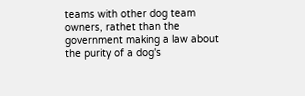teams with other dog team owners, rathet than the government making a law about the purity of a dog's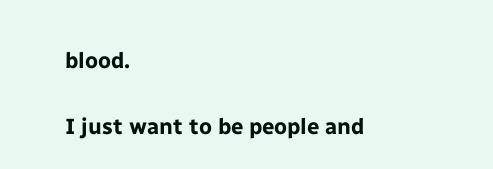blood.

I just want to be people and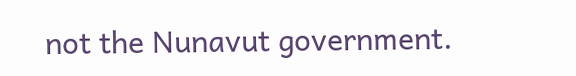not the Nunavut government.